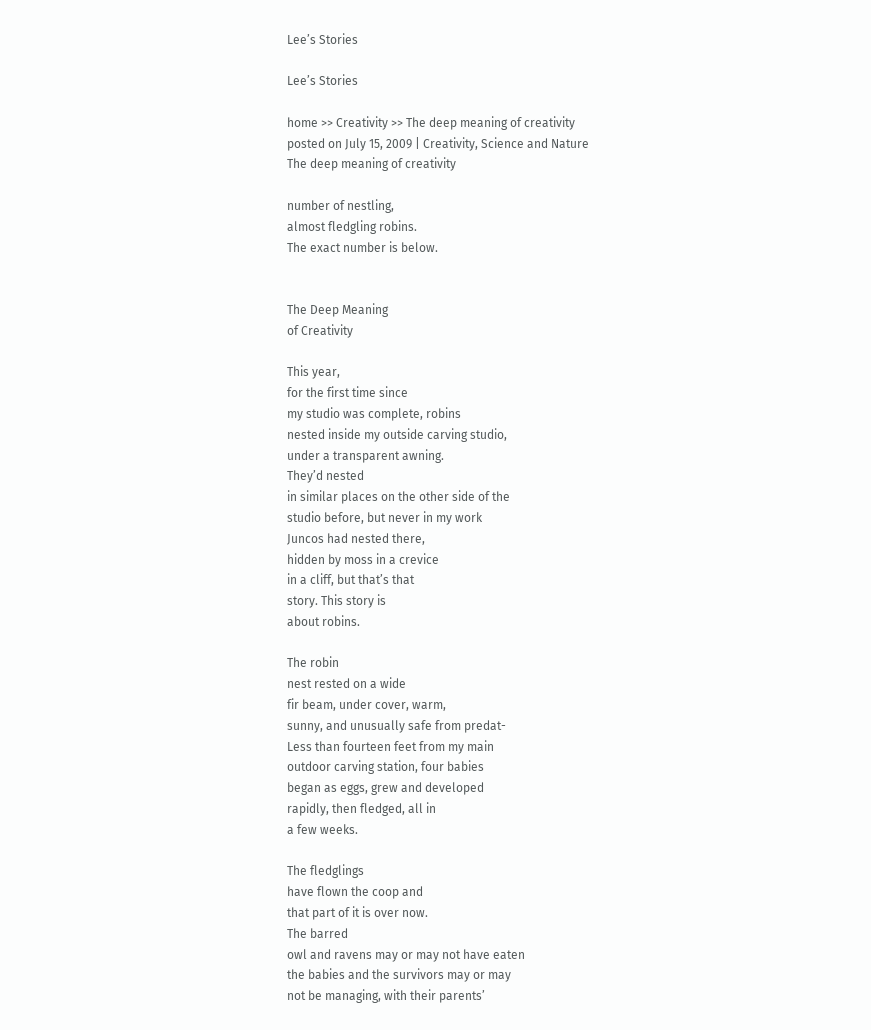Lee’s Stories

Lee’s Stories

home >> Creativity >> The deep meaning of creativity
posted on July 15, 2009 | Creativity, Science and Nature
The deep meaning of creativity

number of nestling,
almost fledgling robins.
The exact number is below.


The Deep Meaning
of Creativity

This year,
for the first time since
my studio was complete, robins
nested inside my outside carving studio,
under a transparent awning.
They’d nested
in similar places on the other side of the
studio before, but never in my work
Juncos had nested there,
hidden by moss in a crevice
in a cliff, but that’s that
story. This story is
about robins.

The robin
nest rested on a wide
fir beam, under cover, warm,
sunny, and unusually safe from predat-
Less than fourteen feet from my main
outdoor carving station, four babies
began as eggs, grew and developed
rapidly, then fledged, all in
a few weeks.

The fledglings
have flown the coop and
that part of it is over now.
The barred
owl and ravens may or may not have eaten
the babies and the survivors may or may
not be managing, with their parents’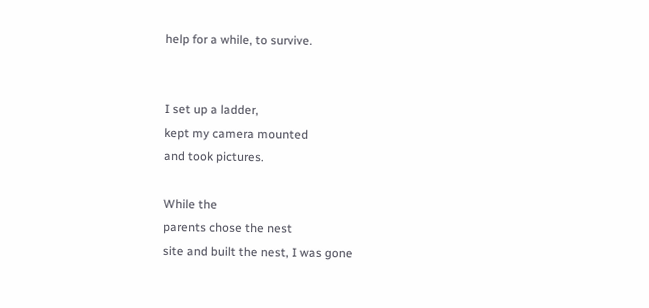help for a while, to survive.


I set up a ladder,
kept my camera mounted
and took pictures.

While the
parents chose the nest
site and built the nest, I was gone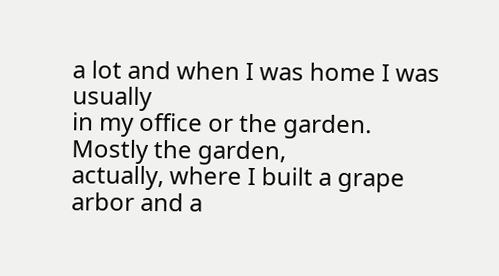a lot and when I was home I was usually
in my office or the garden.
Mostly the garden,
actually, where I built a grape arbor and a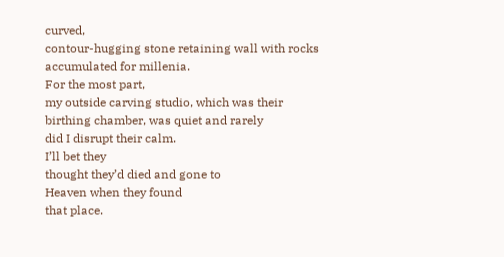curved,
contour-hugging stone retaining wall with rocks
accumulated for millenia.
For the most part,
my outside carving studio, which was their
birthing chamber, was quiet and rarely
did I disrupt their calm.
I’ll bet they
thought they’d died and gone to
Heaven when they found
that place.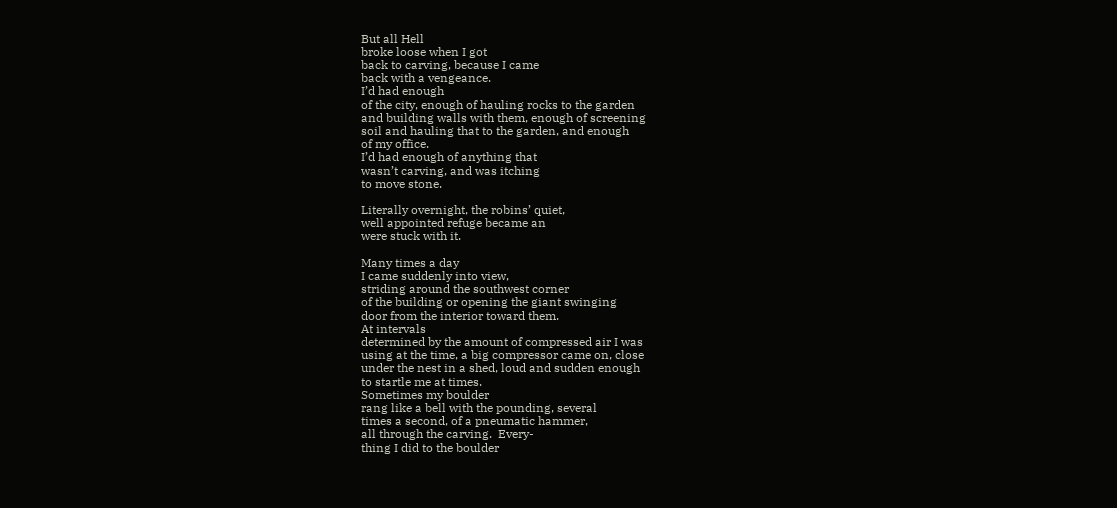But all Hell
broke loose when I got
back to carving, because I came
back with a vengeance.
I’d had enough
of the city, enough of hauling rocks to the garden
and building walls with them, enough of screening
soil and hauling that to the garden, and enough
of my office.
I’d had enough of anything that
wasn’t carving, and was itching
to move stone.

Literally overnight, the robins’ quiet,
well appointed refuge became an
were stuck with it.

Many times a day
I came suddenly into view,
striding around the southwest corner
of the building or opening the giant swinging
door from the interior toward them.
At intervals
determined by the amount of compressed air I was
using at the time, a big compressor came on, close
under the nest in a shed, loud and sudden enough
to startle me at times.
Sometimes my boulder
rang like a bell with the pounding, several
times a second, of a pneumatic hammer,
all through the carving.  Every-
thing I did to the boulder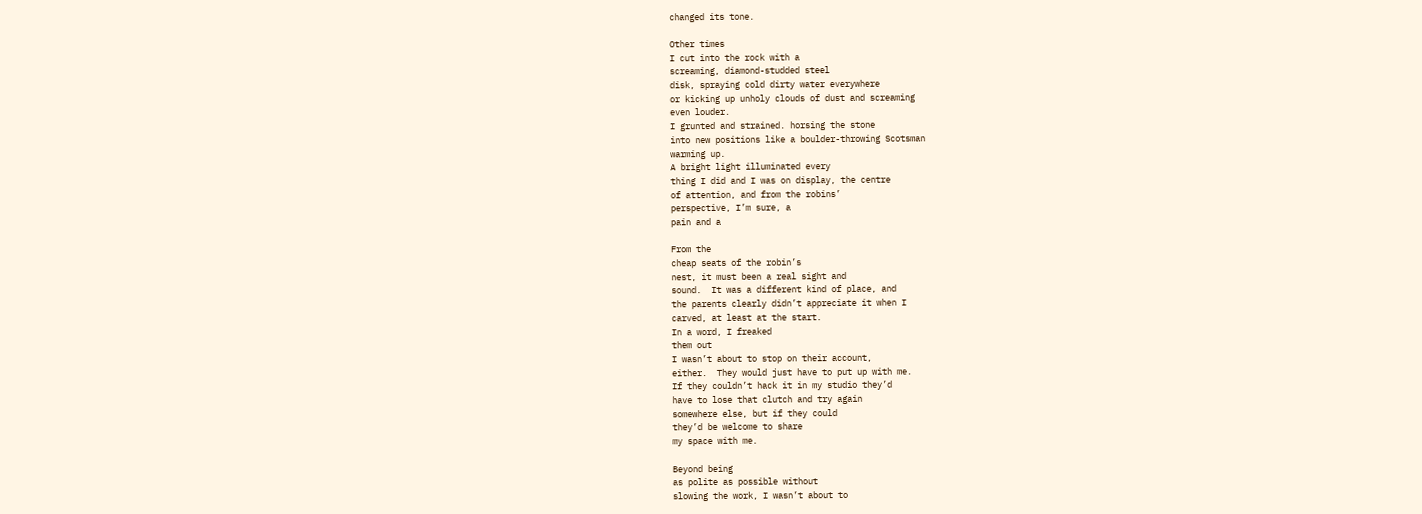changed its tone.

Other times
I cut into the rock with a
screaming, diamond-studded steel
disk, spraying cold dirty water everywhere
or kicking up unholy clouds of dust and screaming
even louder.
I grunted and strained. horsing the stone
into new positions like a boulder-throwing Scotsman
warming up.
A bright light illuminated every
thing I did and I was on display, the centre
of attention, and from the robins’
perspective, I’m sure, a
pain and a

From the
cheap seats of the robin’s
nest, it must been a real sight and
sound.  It was a different kind of place, and
the parents clearly didn’t appreciate it when I
carved, at least at the start.
In a word, I freaked
them out
I wasn’t about to stop on their account,
either.  They would just have to put up with me.
If they couldn’t hack it in my studio they’d
have to lose that clutch and try again
somewhere else, but if they could
they’d be welcome to share
my space with me.

Beyond being
as polite as possible without
slowing the work, I wasn’t about to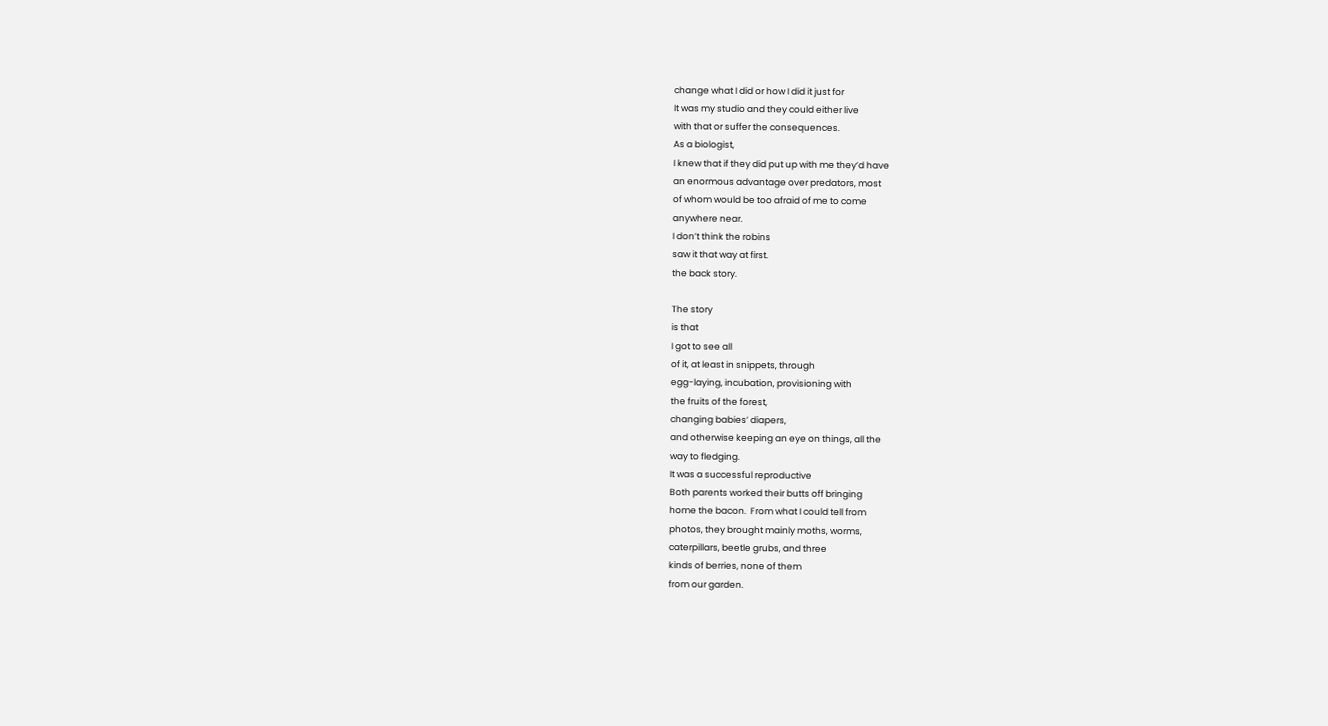change what I did or how I did it just for
It was my studio and they could either live
with that or suffer the consequences.
As a biologist,
I knew that if they did put up with me they’d have
an enormous advantage over predators, most
of whom would be too afraid of me to come
anywhere near.
I don’t think the robins
saw it that way at first.
the back story.

The story
is that
I got to see all
of it, at least in snippets, through
egg-laying, incubation, provisioning with
the fruits of the forest,
changing babies’ diapers,
and otherwise keeping an eye on things, all the
way to fledging.
It was a successful reproductive
Both parents worked their butts off bringing
home the bacon.  From what I could tell from
photos, they brought mainly moths, worms,
caterpillars, beetle grubs, and three
kinds of berries, none of them
from our garden.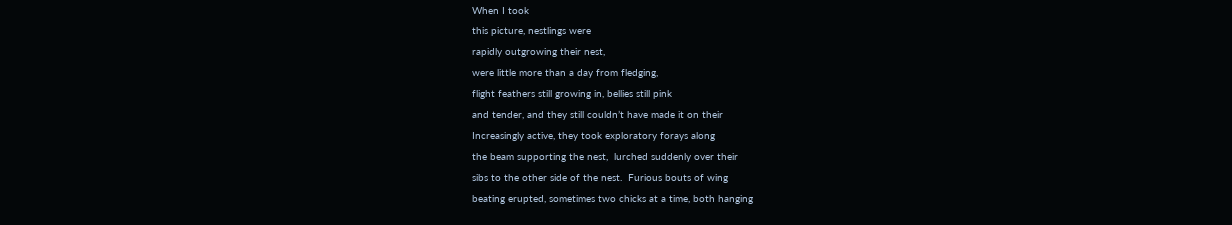When I took
this picture, nestlings were
rapidly outgrowing their nest,
were little more than a day from fledging,
flight feathers still growing in, bellies still pink
and tender, and they still couldn’t have made it on their
Increasingly active, they took exploratory forays along
the beam supporting the nest,  lurched suddenly over their
sibs to the other side of the nest.  Furious bouts of wing
beating erupted, sometimes two chicks at a time, both hanging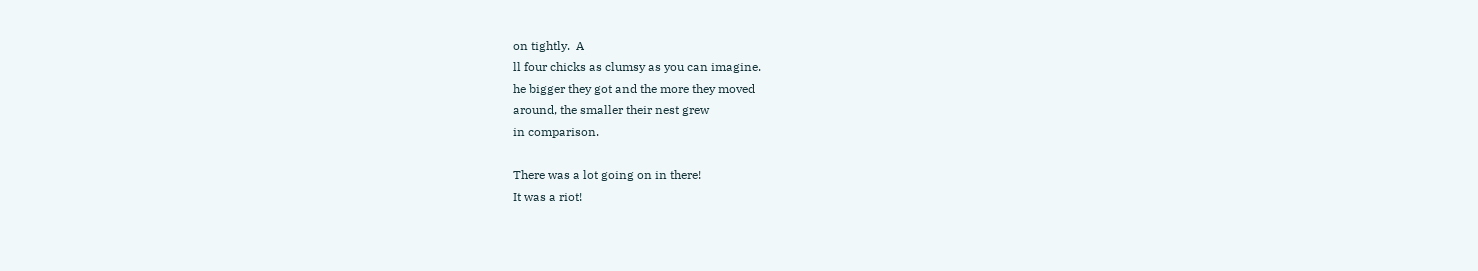on tightly.  A
ll four chicks as clumsy as you can imagine.
he bigger they got and the more they moved
around, the smaller their nest grew
in comparison.

There was a lot going on in there!
It was a riot!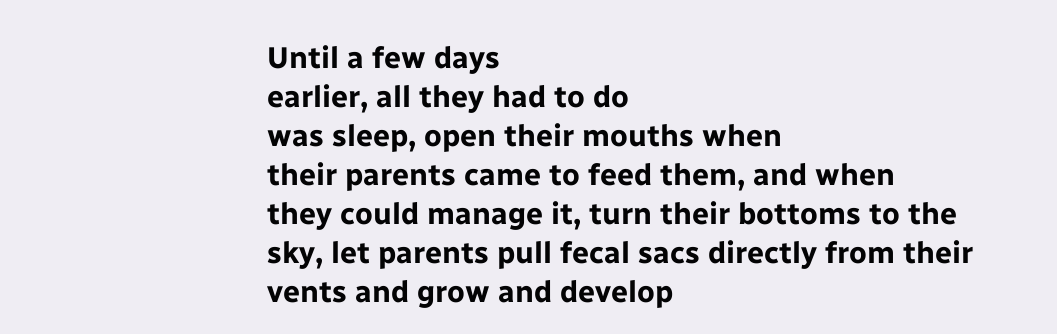Until a few days
earlier, all they had to do
was sleep, open their mouths when
their parents came to feed them, and when
they could manage it, turn their bottoms to the
sky, let parents pull fecal sacs directly from their
vents and grow and develop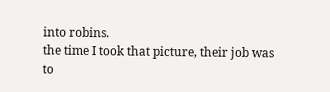into robins.
the time I took that picture, their job was
to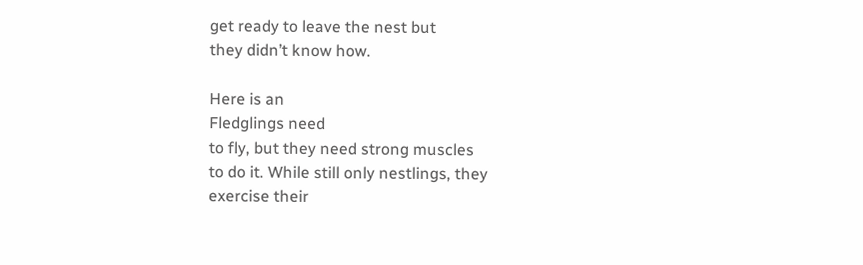get ready to leave the nest but
they didn’t know how.

Here is an
Fledglings need
to fly, but they need strong muscles
to do it. While still only nestlings, they
exercise their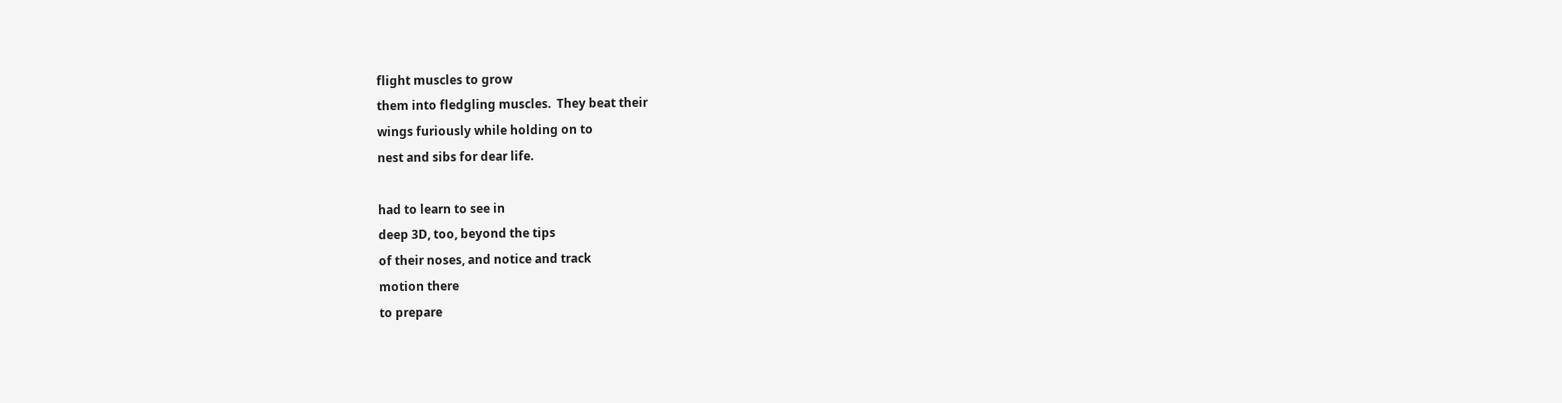flight muscles to grow
them into fledgling muscles.  They beat their
wings furiously while holding on to
nest and sibs for dear life.

had to learn to see in
deep 3D, too, beyond the tips
of their noses, and notice and track
motion there
to prepare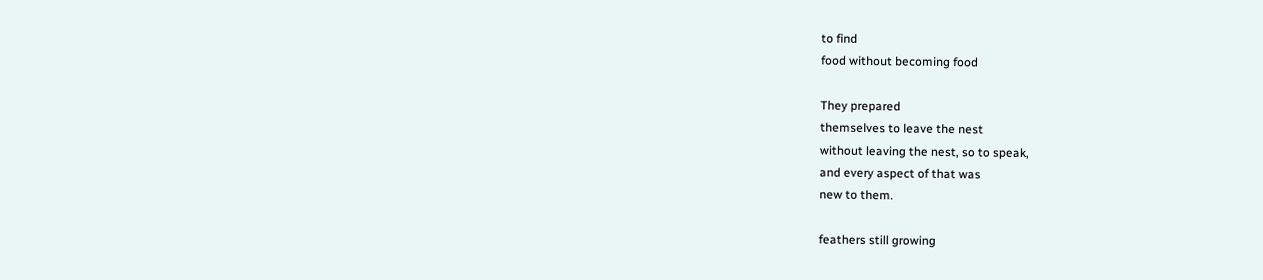to find
food without becoming food

They prepared
themselves to leave the nest
without leaving the nest, so to speak,
and every aspect of that was
new to them.

feathers still growing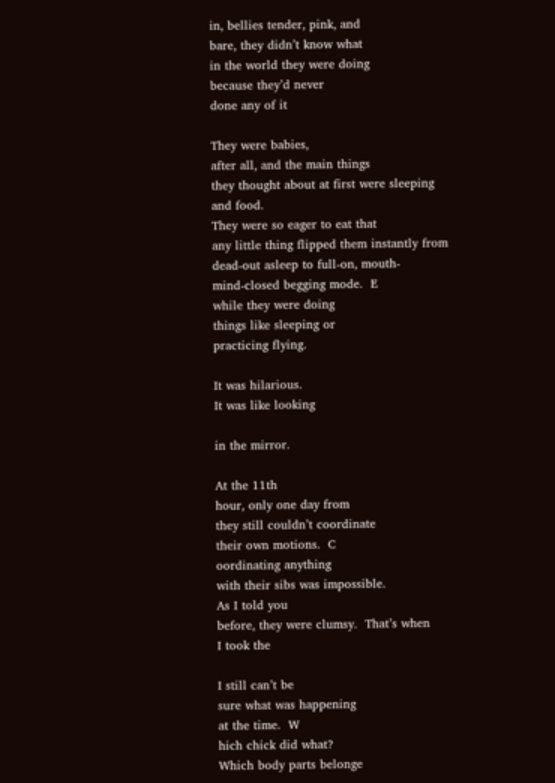in, bellies tender, pink, and
bare, they didn’t know what
in the world they were doing
because they’d never
done any of it

They were babies,
after all, and the main things
they thought about at first were sleeping
and food.
They were so eager to eat that
any little thing flipped them instantly from
dead-out asleep to full-on, mouth-
mind-closed begging mode.  E
while they were doing
things like sleeping or
practicing flying.

It was hilarious.
It was like looking

in the mirror.

At the 11th
hour, only one day from
they still couldn’t coordinate
their own motions.  C
oordinating anything
with their sibs was impossible.
As I told you
before, they were clumsy.  That’s when
I took the

I still can’t be
sure what was happening
at the time.  W
hich chick did what?
Which body parts belonge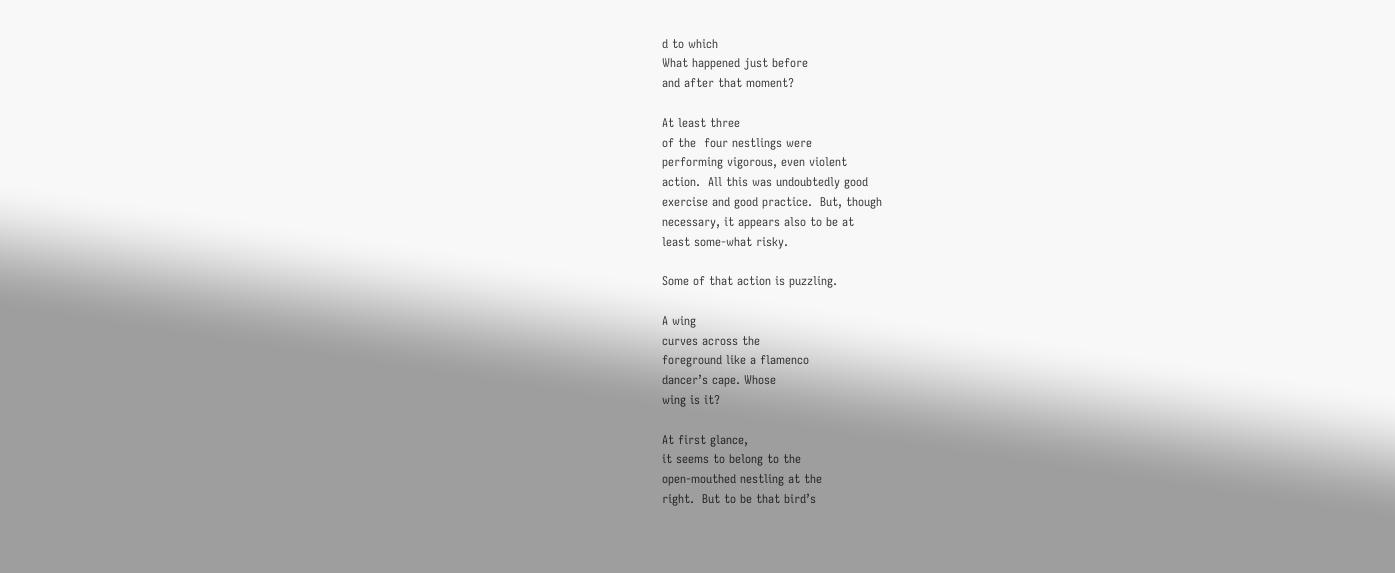d to which
What happened just before
and after that moment?

At least three
of the  four nestlings were
performing vigorous, even violent
action.  All this was undoubtedly good
exercise and good practice.  But, though
necessary, it appears also to be at
least some-what risky.

Some of that action is puzzling.

A wing
curves across the
foreground like a flamenco
dancer’s cape. Whose
wing is it?

At first glance,
it seems to belong to the
open-mouthed nestling at the
right.  But to be that bird’s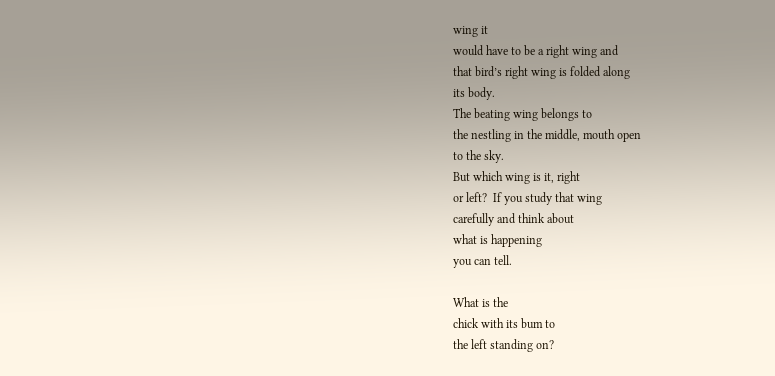wing it
would have to be a right wing and
that bird’s right wing is folded along
its body.
The beating wing belongs to
the nestling in the middle, mouth open
to the sky.
But which wing is it, right
or left?  If you study that wing
carefully and think about
what is happening
you can tell.

What is the
chick with its bum to
the left standing on?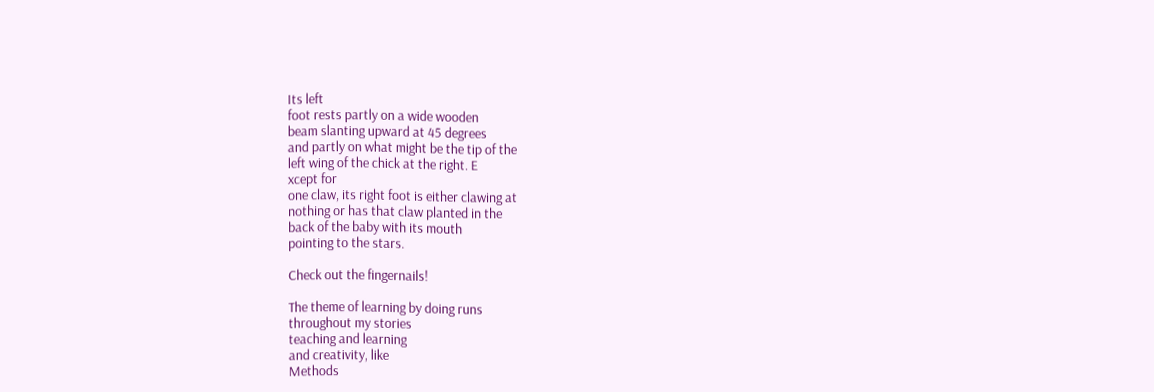Its left
foot rests partly on a wide wooden
beam slanting upward at 45 degrees
and partly on what might be the tip of the
left wing of the chick at the right. E
xcept for
one claw, its right foot is either clawing at
nothing or has that claw planted in the
back of the baby with its mouth
pointing to the stars.

Check out the fingernails!

The theme of learning by doing runs
throughout my stories
teaching and learning
and creativity, like
Methods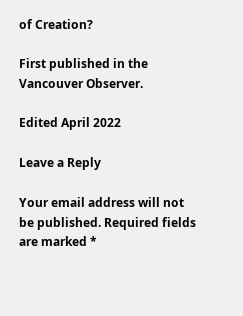of Creation?

First published in the Vancouver Observer.

Edited April 2022

Leave a Reply

Your email address will not be published. Required fields are marked *